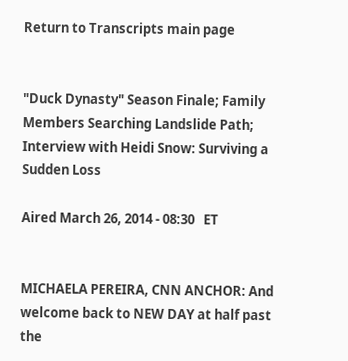Return to Transcripts main page


"Duck Dynasty" Season Finale; Family Members Searching Landslide Path; Interview with Heidi Snow: Surviving a Sudden Loss

Aired March 26, 2014 - 08:30   ET


MICHAELA PEREIRA, CNN ANCHOR: And welcome back to NEW DAY at half past the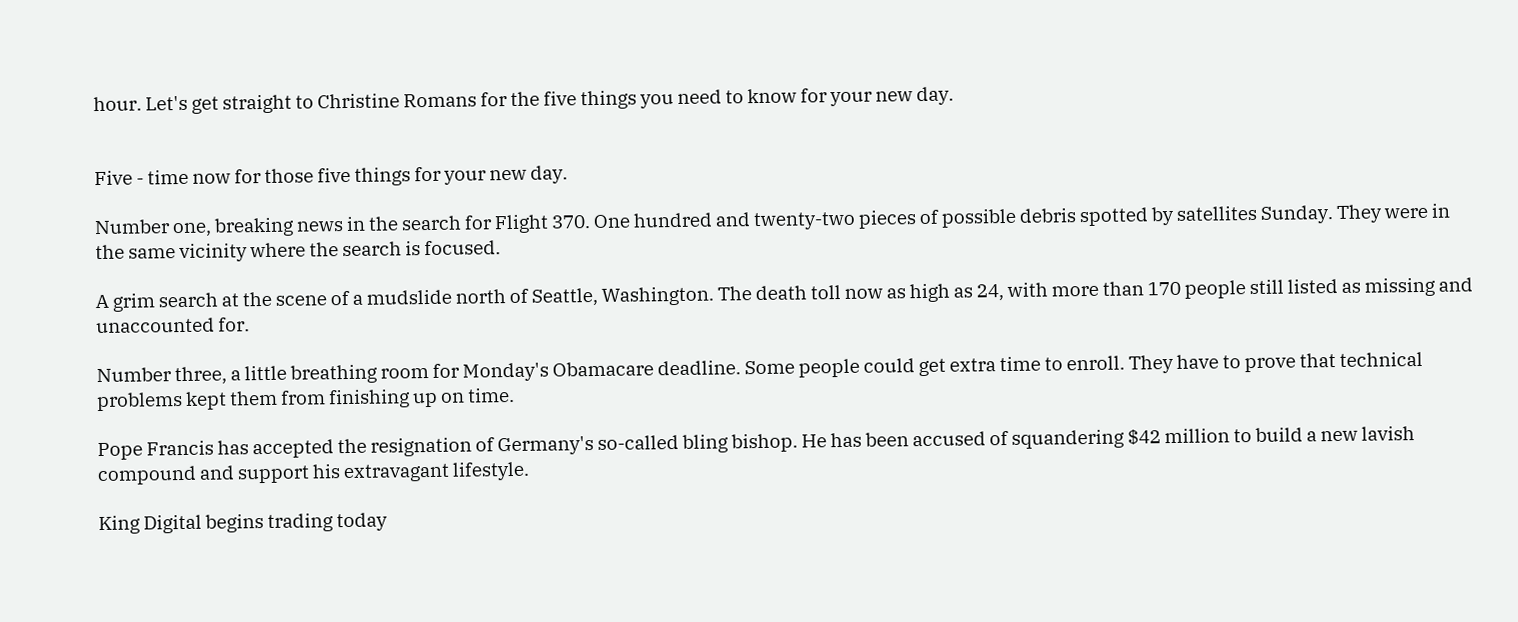hour. Let's get straight to Christine Romans for the five things you need to know for your new day.


Five - time now for those five things for your new day.

Number one, breaking news in the search for Flight 370. One hundred and twenty-two pieces of possible debris spotted by satellites Sunday. They were in the same vicinity where the search is focused.

A grim search at the scene of a mudslide north of Seattle, Washington. The death toll now as high as 24, with more than 170 people still listed as missing and unaccounted for.

Number three, a little breathing room for Monday's Obamacare deadline. Some people could get extra time to enroll. They have to prove that technical problems kept them from finishing up on time.

Pope Francis has accepted the resignation of Germany's so-called bling bishop. He has been accused of squandering $42 million to build a new lavish compound and support his extravagant lifestyle.

King Digital begins trading today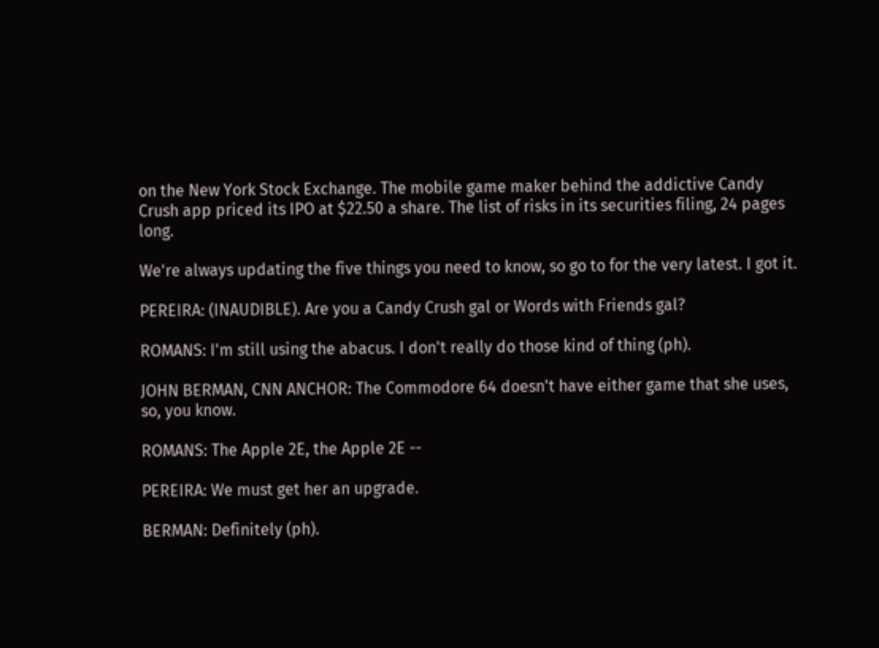on the New York Stock Exchange. The mobile game maker behind the addictive Candy Crush app priced its IPO at $22.50 a share. The list of risks in its securities filing, 24 pages long.

We're always updating the five things you need to know, so go to for the very latest. I got it.

PEREIRA: (INAUDIBLE). Are you a Candy Crush gal or Words with Friends gal?

ROMANS: I'm still using the abacus. I don't really do those kind of thing (ph).

JOHN BERMAN, CNN ANCHOR: The Commodore 64 doesn't have either game that she uses, so, you know.

ROMANS: The Apple 2E, the Apple 2E --

PEREIRA: We must get her an upgrade.

BERMAN: Definitely (ph).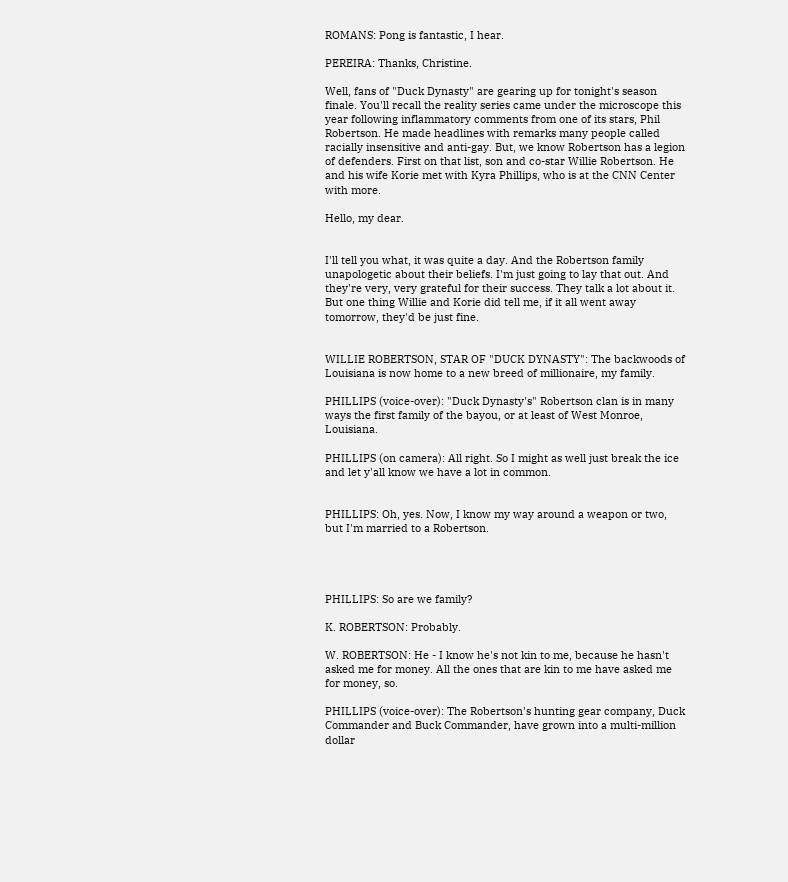ROMANS: Pong is fantastic, I hear.

PEREIRA: Thanks, Christine.

Well, fans of "Duck Dynasty" are gearing up for tonight's season finale. You'll recall the reality series came under the microscope this year following inflammatory comments from one of its stars, Phil Robertson. He made headlines with remarks many people called racially insensitive and anti-gay. But, we know Robertson has a legion of defenders. First on that list, son and co-star Willie Robertson. He and his wife Korie met with Kyra Phillips, who is at the CNN Center with more.

Hello, my dear.


I'll tell you what, it was quite a day. And the Robertson family unapologetic about their beliefs. I'm just going to lay that out. And they're very, very grateful for their success. They talk a lot about it. But one thing Willie and Korie did tell me, if it all went away tomorrow, they'd be just fine.


WILLIE ROBERTSON, STAR OF "DUCK DYNASTY": The backwoods of Louisiana is now home to a new breed of millionaire, my family.

PHILLIPS (voice-over): "Duck Dynasty's" Robertson clan is in many ways the first family of the bayou, or at least of West Monroe, Louisiana.

PHILLIPS (on camera): All right. So I might as well just break the ice and let y'all know we have a lot in common.


PHILLIPS: Oh, yes. Now, I know my way around a weapon or two, but I'm married to a Robertson.




PHILLIPS: So are we family?

K. ROBERTSON: Probably.

W. ROBERTSON: He - I know he's not kin to me, because he hasn't asked me for money. All the ones that are kin to me have asked me for money, so.

PHILLIPS (voice-over): The Robertson's hunting gear company, Duck Commander and Buck Commander, have grown into a multi-million dollar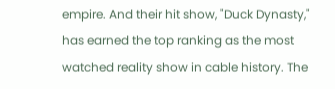empire. And their hit show, "Duck Dynasty," has earned the top ranking as the most watched reality show in cable history. The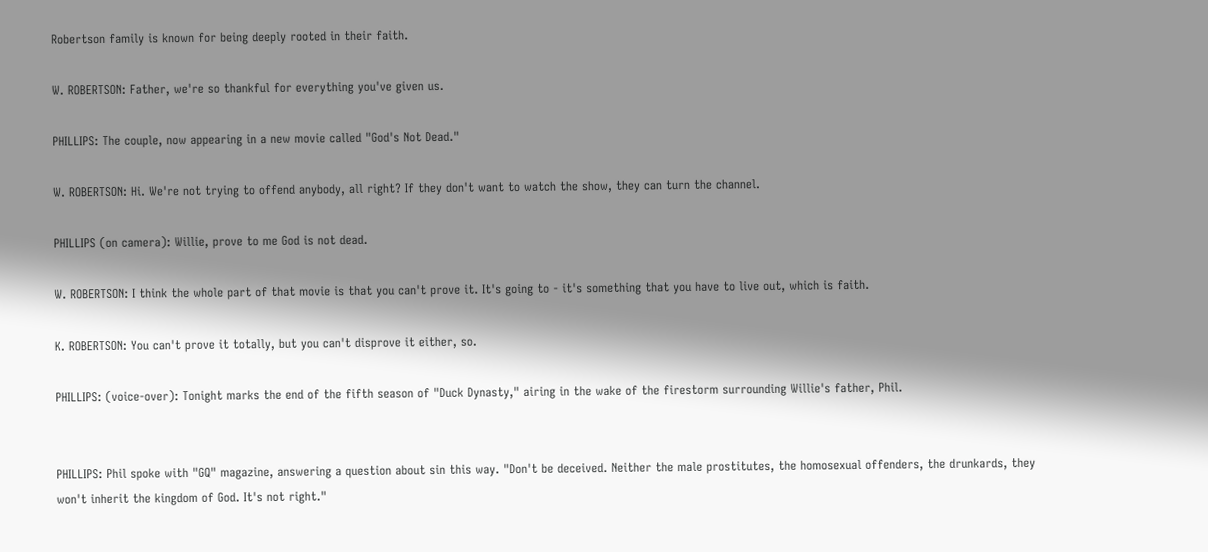Robertson family is known for being deeply rooted in their faith.

W. ROBERTSON: Father, we're so thankful for everything you've given us.

PHILLIPS: The couple, now appearing in a new movie called "God's Not Dead."

W. ROBERTSON: Hi. We're not trying to offend anybody, all right? If they don't want to watch the show, they can turn the channel.

PHILLIPS (on camera): Willie, prove to me God is not dead.

W. ROBERTSON: I think the whole part of that movie is that you can't prove it. It's going to - it's something that you have to live out, which is faith.

K. ROBERTSON: You can't prove it totally, but you can't disprove it either, so.

PHILLIPS: (voice-over): Tonight marks the end of the fifth season of "Duck Dynasty," airing in the wake of the firestorm surrounding Willie's father, Phil.


PHILLIPS: Phil spoke with "GQ" magazine, answering a question about sin this way. "Don't be deceived. Neither the male prostitutes, the homosexual offenders, the drunkards, they won't inherit the kingdom of God. It's not right."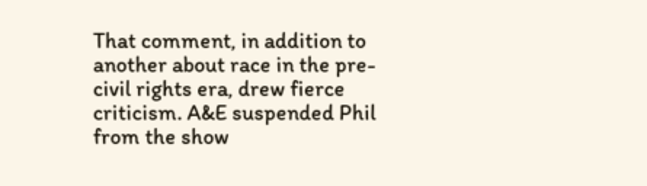That comment, in addition to another about race in the pre-civil rights era, drew fierce criticism. A&E suspended Phil from the show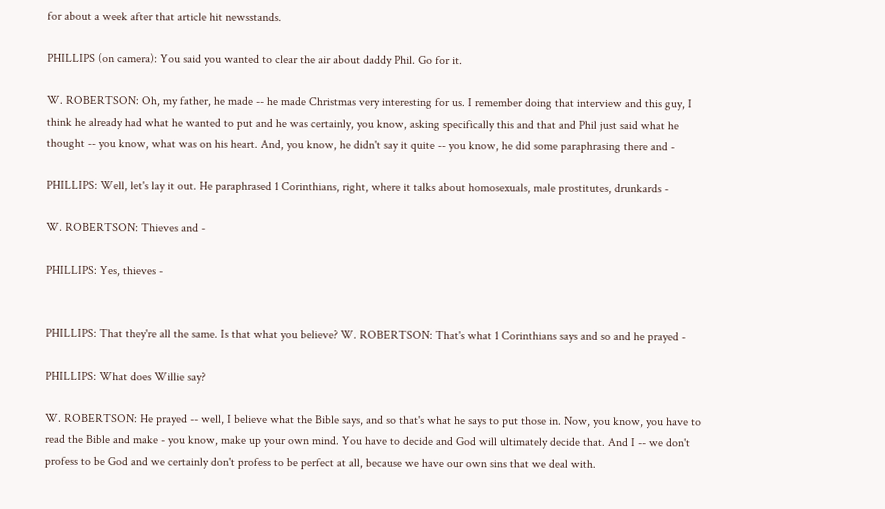for about a week after that article hit newsstands.

PHILLIPS (on camera): You said you wanted to clear the air about daddy Phil. Go for it.

W. ROBERTSON: Oh, my father, he made -- he made Christmas very interesting for us. I remember doing that interview and this guy, I think he already had what he wanted to put and he was certainly, you know, asking specifically this and that and Phil just said what he thought -- you know, what was on his heart. And, you know, he didn't say it quite -- you know, he did some paraphrasing there and -

PHILLIPS: Well, let's lay it out. He paraphrased 1 Corinthians, right, where it talks about homosexuals, male prostitutes, drunkards -

W. ROBERTSON: Thieves and -

PHILLIPS: Yes, thieves -


PHILLIPS: That they're all the same. Is that what you believe? W. ROBERTSON: That's what 1 Corinthians says and so and he prayed -

PHILLIPS: What does Willie say?

W. ROBERTSON: He prayed -- well, I believe what the Bible says, and so that's what he says to put those in. Now, you know, you have to read the Bible and make - you know, make up your own mind. You have to decide and God will ultimately decide that. And I -- we don't profess to be God and we certainly don't profess to be perfect at all, because we have our own sins that we deal with.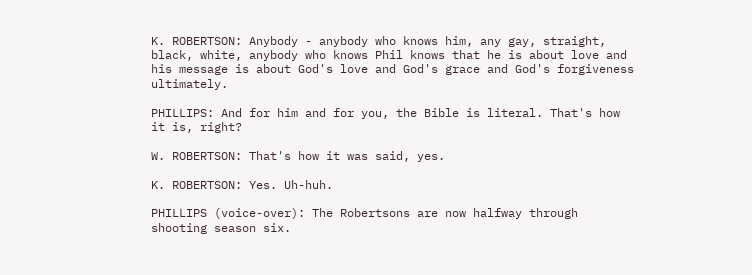K. ROBERTSON: Anybody - anybody who knows him, any gay, straight, black, white, anybody who knows Phil knows that he is about love and his message is about God's love and God's grace and God's forgiveness ultimately.

PHILLIPS: And for him and for you, the Bible is literal. That's how it is, right?

W. ROBERTSON: That's how it was said, yes.

K. ROBERTSON: Yes. Uh-huh.

PHILLIPS (voice-over): The Robertsons are now halfway through shooting season six.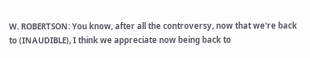W. ROBERTSON: You know, after all the controversy, now that we're back to (INAUDIBLE), I think we appreciate now being back to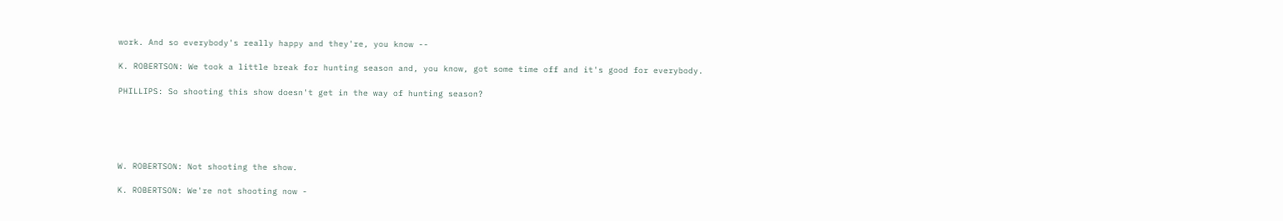work. And so everybody's really happy and they're, you know --

K. ROBERTSON: We took a little break for hunting season and, you know, got some time off and it's good for everybody.

PHILLIPS: So shooting this show doesn't get in the way of hunting season?





W. ROBERTSON: Not shooting the show.

K. ROBERTSON: We're not shooting now -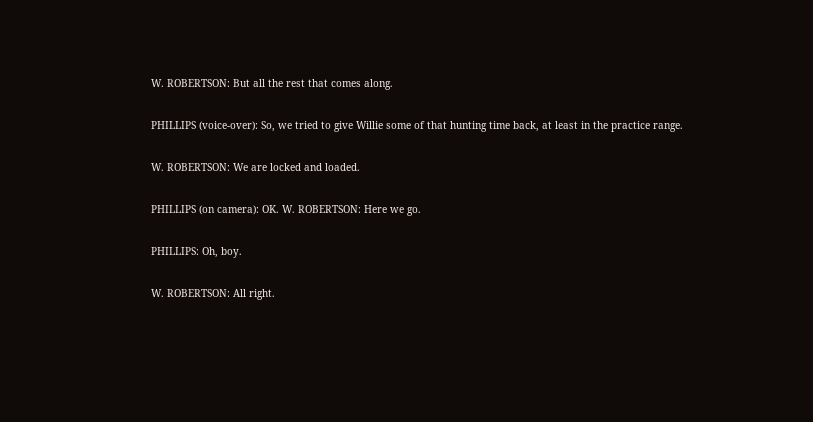W. ROBERTSON: But all the rest that comes along.

PHILLIPS (voice-over): So, we tried to give Willie some of that hunting time back, at least in the practice range.

W. ROBERTSON: We are locked and loaded.

PHILLIPS (on camera): OK. W. ROBERTSON: Here we go.

PHILLIPS: Oh, boy.

W. ROBERTSON: All right.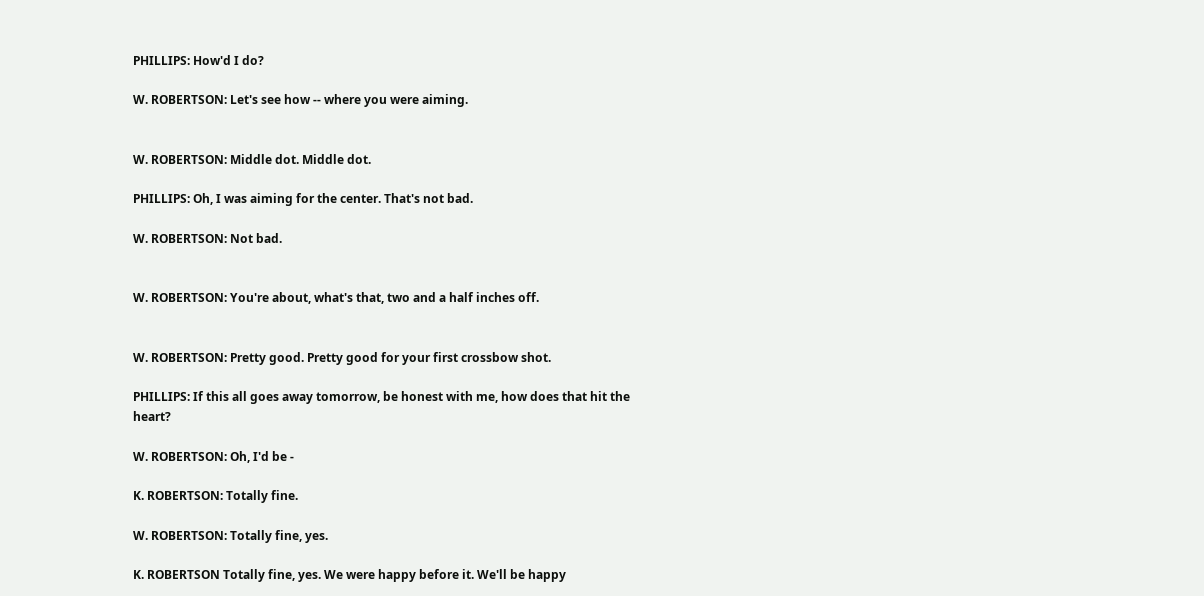PHILLIPS: How'd I do?

W. ROBERTSON: Let's see how -- where you were aiming.


W. ROBERTSON: Middle dot. Middle dot.

PHILLIPS: Oh, I was aiming for the center. That's not bad.

W. ROBERTSON: Not bad.


W. ROBERTSON: You're about, what's that, two and a half inches off.


W. ROBERTSON: Pretty good. Pretty good for your first crossbow shot.

PHILLIPS: If this all goes away tomorrow, be honest with me, how does that hit the heart?

W. ROBERTSON: Oh, I'd be -

K. ROBERTSON: Totally fine.

W. ROBERTSON: Totally fine, yes.

K. ROBERTSON Totally fine, yes. We were happy before it. We'll be happy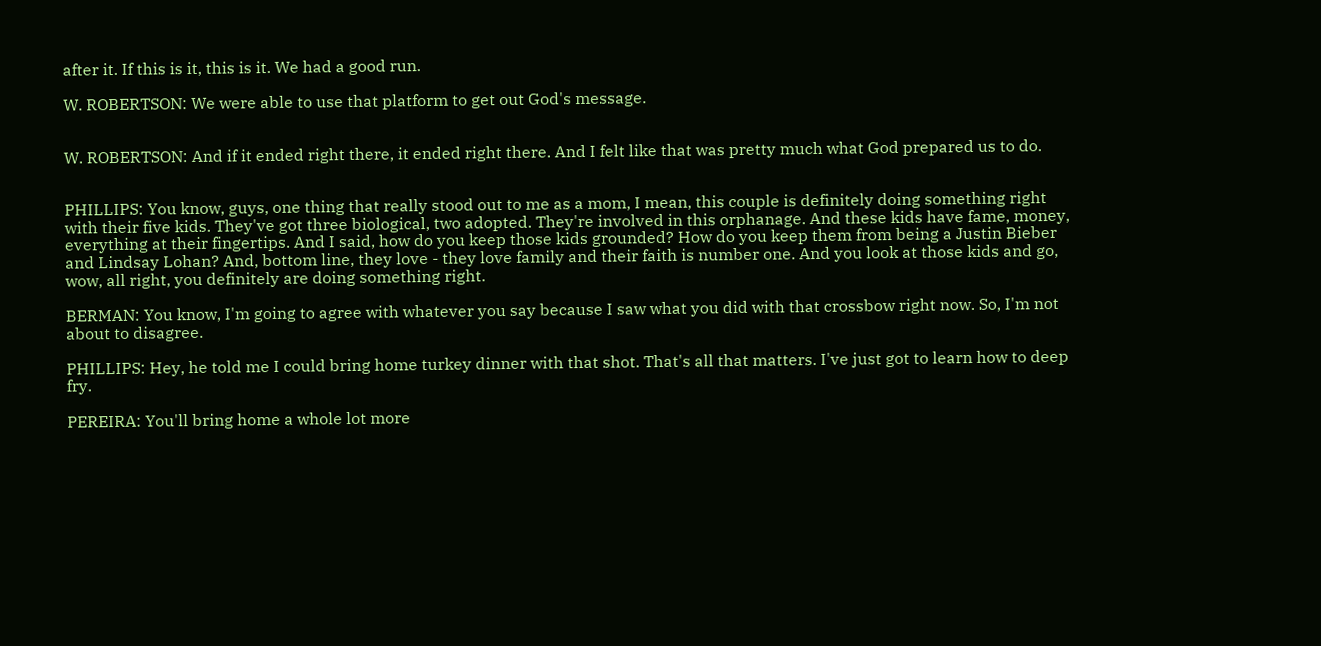after it. If this is it, this is it. We had a good run.

W. ROBERTSON: We were able to use that platform to get out God's message.


W. ROBERTSON: And if it ended right there, it ended right there. And I felt like that was pretty much what God prepared us to do.


PHILLIPS: You know, guys, one thing that really stood out to me as a mom, I mean, this couple is definitely doing something right with their five kids. They've got three biological, two adopted. They're involved in this orphanage. And these kids have fame, money, everything at their fingertips. And I said, how do you keep those kids grounded? How do you keep them from being a Justin Bieber and Lindsay Lohan? And, bottom line, they love - they love family and their faith is number one. And you look at those kids and go, wow, all right, you definitely are doing something right.

BERMAN: You know, I'm going to agree with whatever you say because I saw what you did with that crossbow right now. So, I'm not about to disagree.

PHILLIPS: Hey, he told me I could bring home turkey dinner with that shot. That's all that matters. I've just got to learn how to deep fry.

PEREIRA: You'll bring home a whole lot more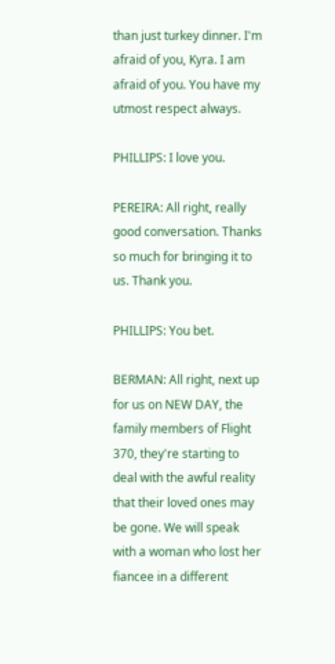than just turkey dinner. I'm afraid of you, Kyra. I am afraid of you. You have my utmost respect always.

PHILLIPS: I love you.

PEREIRA: All right, really good conversation. Thanks so much for bringing it to us. Thank you.

PHILLIPS: You bet.

BERMAN: All right, next up for us on NEW DAY, the family members of Flight 370, they're starting to deal with the awful reality that their loved ones may be gone. We will speak with a woman who lost her fiancee in a different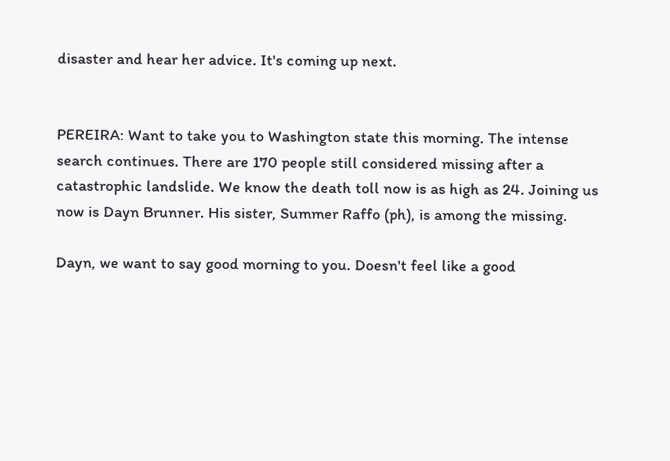disaster and hear her advice. It's coming up next.


PEREIRA: Want to take you to Washington state this morning. The intense search continues. There are 170 people still considered missing after a catastrophic landslide. We know the death toll now is as high as 24. Joining us now is Dayn Brunner. His sister, Summer Raffo (ph), is among the missing.

Dayn, we want to say good morning to you. Doesn't feel like a good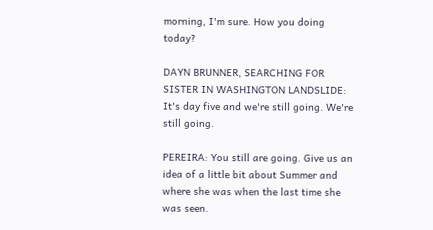morning, I'm sure. How you doing today?

DAYN BRUNNER, SEARCHING FOR SISTER IN WASHINGTON LANDSLIDE: It's day five and we're still going. We're still going.

PEREIRA: You still are going. Give us an idea of a little bit about Summer and where she was when the last time she was seen.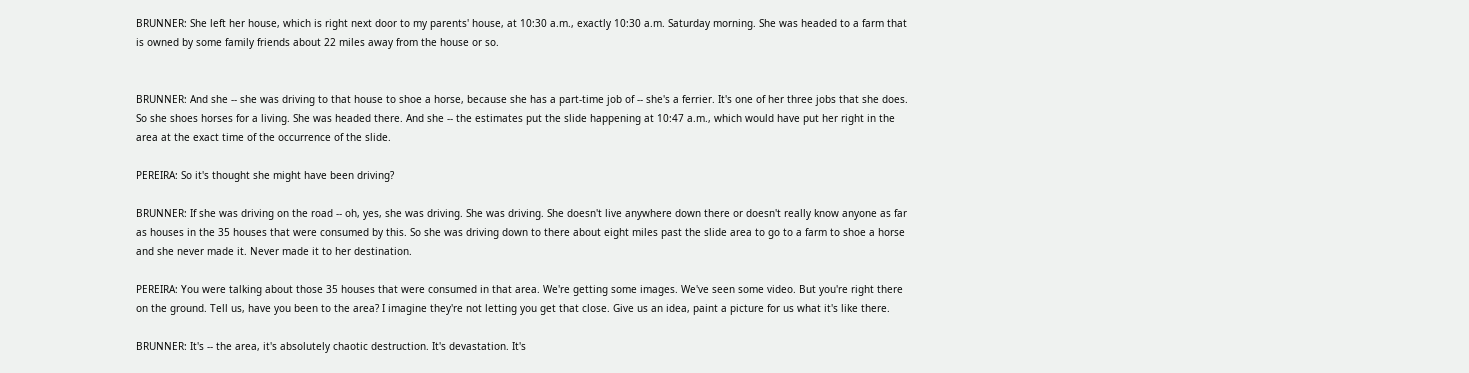BRUNNER: She left her house, which is right next door to my parents' house, at 10:30 a.m., exactly 10:30 a.m. Saturday morning. She was headed to a farm that is owned by some family friends about 22 miles away from the house or so.


BRUNNER: And she -- she was driving to that house to shoe a horse, because she has a part-time job of -- she's a ferrier. It's one of her three jobs that she does. So she shoes horses for a living. She was headed there. And she -- the estimates put the slide happening at 10:47 a.m., which would have put her right in the area at the exact time of the occurrence of the slide.

PEREIRA: So it's thought she might have been driving?

BRUNNER: If she was driving on the road -- oh, yes, she was driving. She was driving. She doesn't live anywhere down there or doesn't really know anyone as far as houses in the 35 houses that were consumed by this. So she was driving down to there about eight miles past the slide area to go to a farm to shoe a horse and she never made it. Never made it to her destination.

PEREIRA: You were talking about those 35 houses that were consumed in that area. We're getting some images. We've seen some video. But you're right there on the ground. Tell us, have you been to the area? I imagine they're not letting you get that close. Give us an idea, paint a picture for us what it's like there.

BRUNNER: It's -- the area, it's absolutely chaotic destruction. It's devastation. It's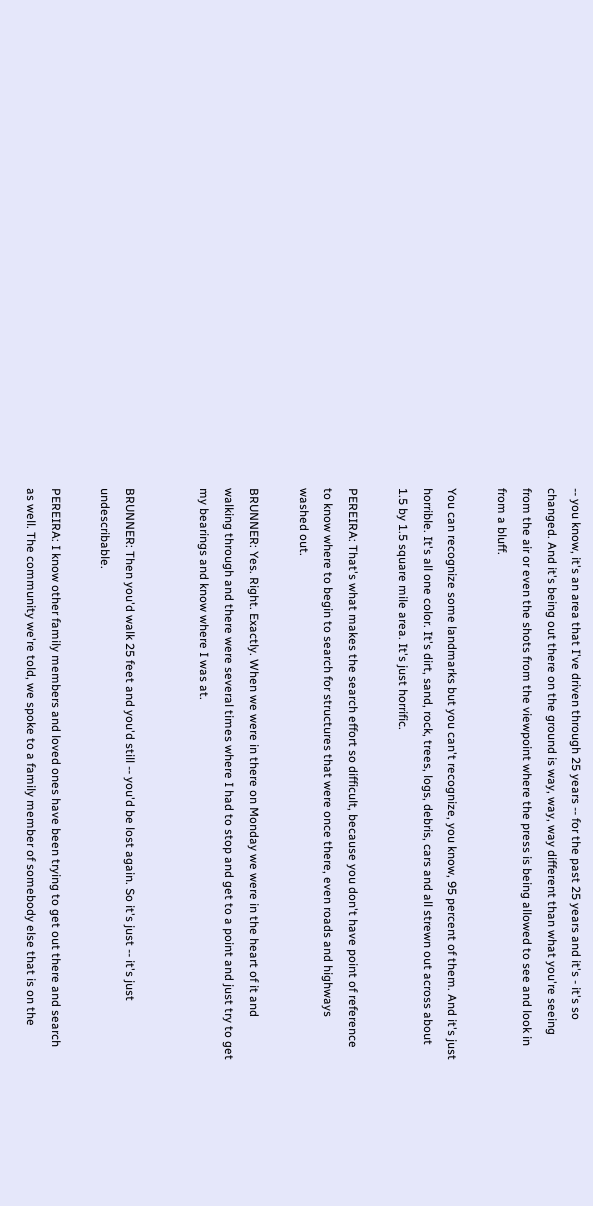-- you know, it's an area that I've driven through 25 years -- for the past 25 years and it's - it's so changed. And it's being out there on the ground is way, way, way different than what you're seeing from the air or even the shots from the viewpoint where the press is being allowed to see and look in from a bluff.

You can recognize some landmarks but you can't recognize, you know, 95 percent of them. And it's just horrible. It's all one color. It's dirt, sand, rock, trees, logs, debris, cars and all strewn out across about 1.5 by 1.5 square mile area. It's just horrific.

PEREIRA: That's what makes the search effort so difficult, because you don't have point of reference to know where to begin to search for structures that were once there, even roads and highways washed out.

BRUNNER: Yes. Right. Exactly. When we were in there on Monday we were in the heart of it and walking through and there were several times where I had to stop and get to a point and just try to get my bearings and know where I was at.


BRUNNER: Then you'd walk 25 feet and you'd still -- you'd be lost again. So it's just -- it's just undescribable.

PEREIRA: I know other family members and loved ones have been trying to get out there and search as well. The community we're told, we spoke to a family member of somebody else that is on the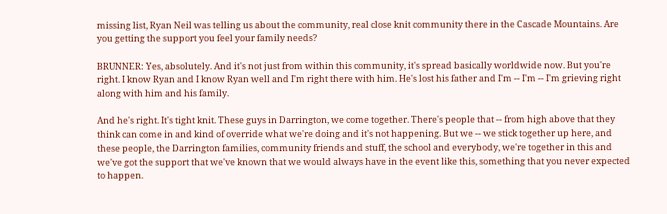missing list, Ryan Neil was telling us about the community, real close knit community there in the Cascade Mountains. Are you getting the support you feel your family needs?

BRUNNER: Yes, absolutely. And it's not just from within this community, it's spread basically worldwide now. But you're right. I know Ryan and I know Ryan well and I'm right there with him. He's lost his father and I'm -- I'm -- I'm grieving right along with him and his family.

And he's right. It's tight knit. These guys in Darrington, we come together. There's people that -- from high above that they think can come in and kind of override what we're doing and it's not happening. But we -- we stick together up here, and these people, the Darrington families, community friends and stuff, the school and everybody, we're together in this and we've got the support that we've known that we would always have in the event like this, something that you never expected to happen.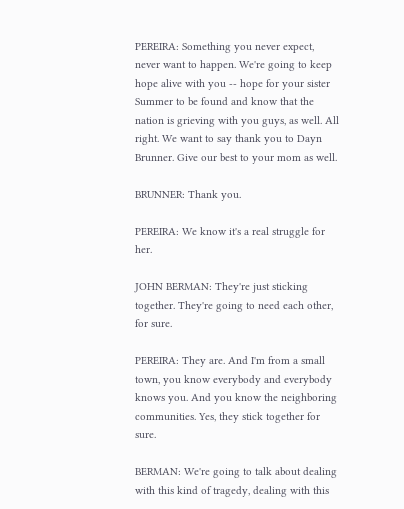PEREIRA: Something you never expect, never want to happen. We're going to keep hope alive with you -- hope for your sister Summer to be found and know that the nation is grieving with you guys, as well. All right. We want to say thank you to Dayn Brunner. Give our best to your mom as well.

BRUNNER: Thank you.

PEREIRA: We know it's a real struggle for her.

JOHN BERMAN: They're just sticking together. They're going to need each other, for sure.

PEREIRA: They are. And I'm from a small town, you know everybody and everybody knows you. And you know the neighboring communities. Yes, they stick together for sure.

BERMAN: We're going to talk about dealing with this kind of tragedy, dealing with this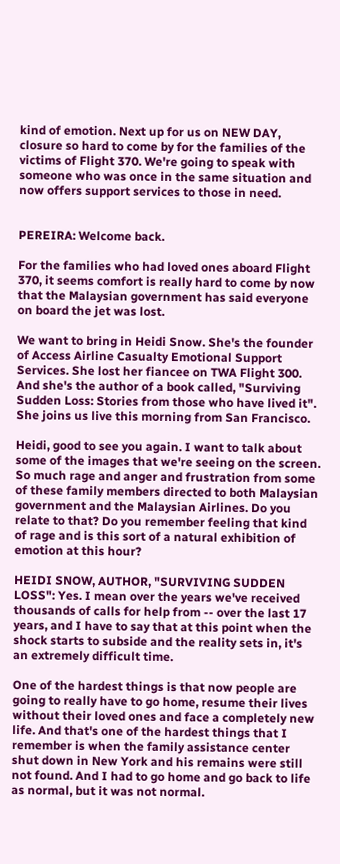kind of emotion. Next up for us on NEW DAY, closure so hard to come by for the families of the victims of Flight 370. We're going to speak with someone who was once in the same situation and now offers support services to those in need.


PEREIRA: Welcome back.

For the families who had loved ones aboard Flight 370, it seems comfort is really hard to come by now that the Malaysian government has said everyone on board the jet was lost.

We want to bring in Heidi Snow. She's the founder of Access Airline Casualty Emotional Support Services. She lost her fiancee on TWA Flight 300. And she's the author of a book called, "Surviving Sudden Loss: Stories from those who have lived it". She joins us live this morning from San Francisco.

Heidi, good to see you again. I want to talk about some of the images that we're seeing on the screen. So much rage and anger and frustration from some of these family members directed to both Malaysian government and the Malaysian Airlines. Do you relate to that? Do you remember feeling that kind of rage and is this sort of a natural exhibition of emotion at this hour?

HEIDI SNOW, AUTHOR, "SURVIVING SUDDEN LOSS": Yes. I mean over the years we've received thousands of calls for help from -- over the last 17 years, and I have to say that at this point when the shock starts to subside and the reality sets in, it's an extremely difficult time.

One of the hardest things is that now people are going to really have to go home, resume their lives without their loved ones and face a completely new life. And that's one of the hardest things that I remember is when the family assistance center shut down in New York and his remains were still not found. And I had to go home and go back to life as normal, but it was not normal.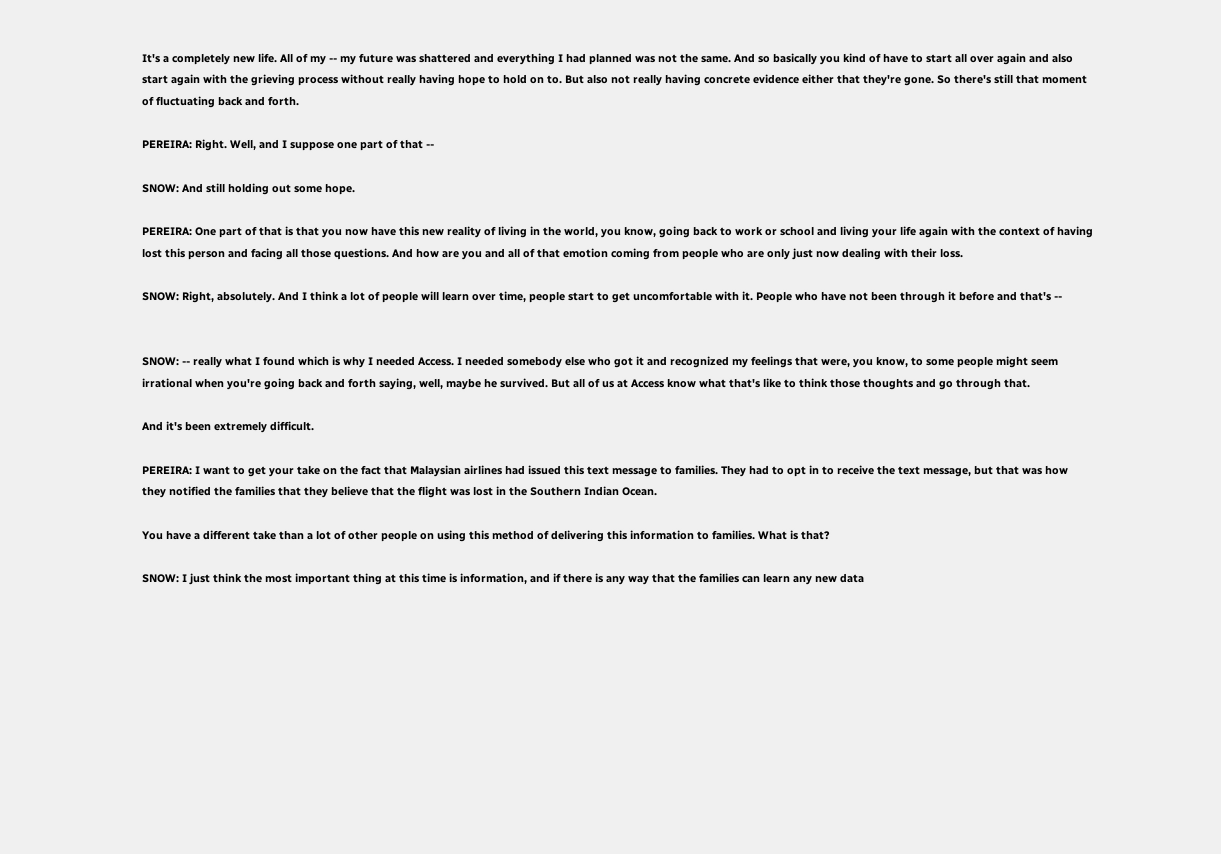It's a completely new life. All of my -- my future was shattered and everything I had planned was not the same. And so basically you kind of have to start all over again and also start again with the grieving process without really having hope to hold on to. But also not really having concrete evidence either that they're gone. So there's still that moment of fluctuating back and forth.

PEREIRA: Right. Well, and I suppose one part of that --

SNOW: And still holding out some hope.

PEREIRA: One part of that is that you now have this new reality of living in the world, you know, going back to work or school and living your life again with the context of having lost this person and facing all those questions. And how are you and all of that emotion coming from people who are only just now dealing with their loss.

SNOW: Right, absolutely. And I think a lot of people will learn over time, people start to get uncomfortable with it. People who have not been through it before and that's --


SNOW: -- really what I found which is why I needed Access. I needed somebody else who got it and recognized my feelings that were, you know, to some people might seem irrational when you're going back and forth saying, well, maybe he survived. But all of us at Access know what that's like to think those thoughts and go through that.

And it's been extremely difficult.

PEREIRA: I want to get your take on the fact that Malaysian airlines had issued this text message to families. They had to opt in to receive the text message, but that was how they notified the families that they believe that the flight was lost in the Southern Indian Ocean.

You have a different take than a lot of other people on using this method of delivering this information to families. What is that?

SNOW: I just think the most important thing at this time is information, and if there is any way that the families can learn any new data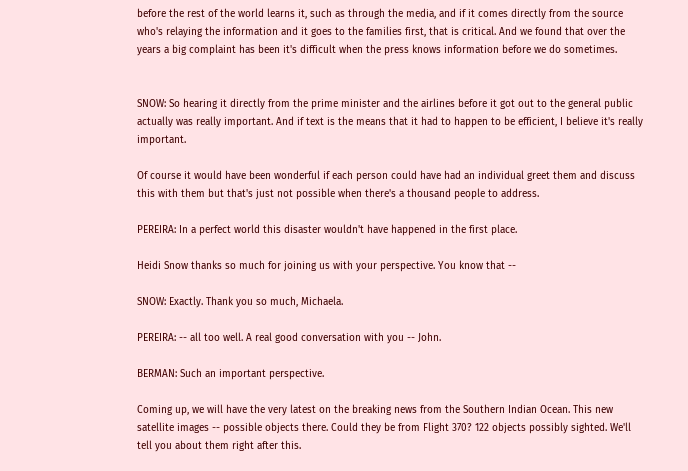before the rest of the world learns it, such as through the media, and if it comes directly from the source who's relaying the information and it goes to the families first, that is critical. And we found that over the years a big complaint has been it's difficult when the press knows information before we do sometimes.


SNOW: So hearing it directly from the prime minister and the airlines before it got out to the general public actually was really important. And if text is the means that it had to happen to be efficient, I believe it's really important.

Of course it would have been wonderful if each person could have had an individual greet them and discuss this with them but that's just not possible when there's a thousand people to address.

PEREIRA: In a perfect world this disaster wouldn't have happened in the first place.

Heidi Snow thanks so much for joining us with your perspective. You know that --

SNOW: Exactly. Thank you so much, Michaela.

PEREIRA: -- all too well. A real good conversation with you -- John.

BERMAN: Such an important perspective.

Coming up, we will have the very latest on the breaking news from the Southern Indian Ocean. This new satellite images -- possible objects there. Could they be from Flight 370? 122 objects possibly sighted. We'll tell you about them right after this.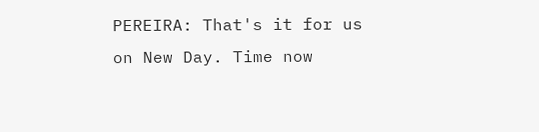PEREIRA: That's it for us on New Day. Time now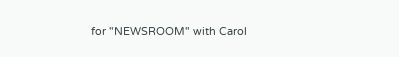for "NEWSROOM" with Carol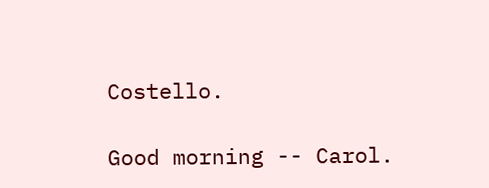Costello.

Good morning -- Carol.